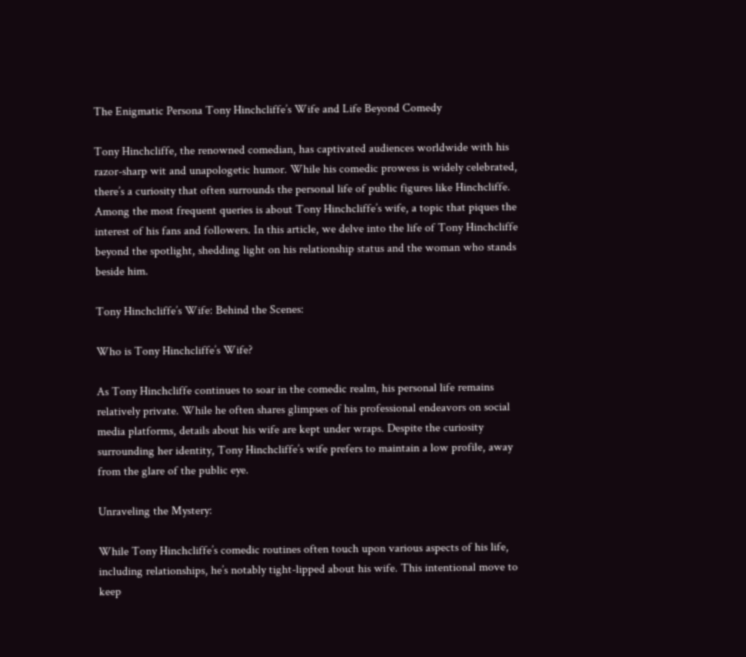The Enigmatic Persona Tony Hinchcliffe’s Wife and Life Beyond Comedy

Tony Hinchcliffe, the renowned comedian, has captivated audiences worldwide with his razor-sharp wit and unapologetic humor. While his comedic prowess is widely celebrated, there’s a curiosity that often surrounds the personal life of public figures like Hinchcliffe. Among the most frequent queries is about Tony Hinchcliffe’s wife, a topic that piques the interest of his fans and followers. In this article, we delve into the life of Tony Hinchcliffe beyond the spotlight, shedding light on his relationship status and the woman who stands beside him.

Tony Hinchcliffe’s Wife: Behind the Scenes:

Who is Tony Hinchcliffe’s Wife?

As Tony Hinchcliffe continues to soar in the comedic realm, his personal life remains relatively private. While he often shares glimpses of his professional endeavors on social media platforms, details about his wife are kept under wraps. Despite the curiosity surrounding her identity, Tony Hinchcliffe’s wife prefers to maintain a low profile, away from the glare of the public eye.

Unraveling the Mystery:

While Tony Hinchcliffe’s comedic routines often touch upon various aspects of his life, including relationships, he’s notably tight-lipped about his wife. This intentional move to keep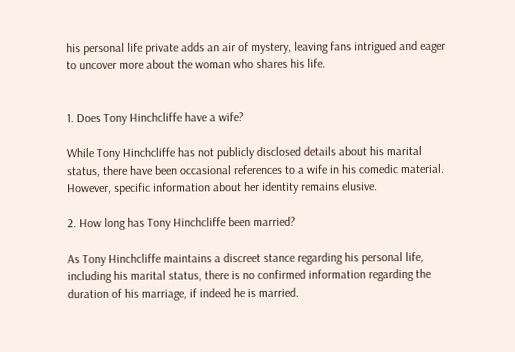his personal life private adds an air of mystery, leaving fans intrigued and eager to uncover more about the woman who shares his life.


1. Does Tony Hinchcliffe have a wife?

While Tony Hinchcliffe has not publicly disclosed details about his marital status, there have been occasional references to a wife in his comedic material. However, specific information about her identity remains elusive.

2. How long has Tony Hinchcliffe been married?

As Tony Hinchcliffe maintains a discreet stance regarding his personal life, including his marital status, there is no confirmed information regarding the duration of his marriage, if indeed he is married.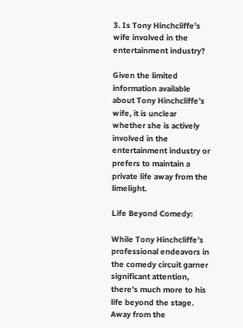3. Is Tony Hinchcliffe’s wife involved in the entertainment industry?

Given the limited information available about Tony Hinchcliffe’s wife, it is unclear whether she is actively involved in the entertainment industry or prefers to maintain a private life away from the limelight.

Life Beyond Comedy:

While Tony Hinchcliffe’s professional endeavors in the comedy circuit garner significant attention, there’s much more to his life beyond the stage. Away from the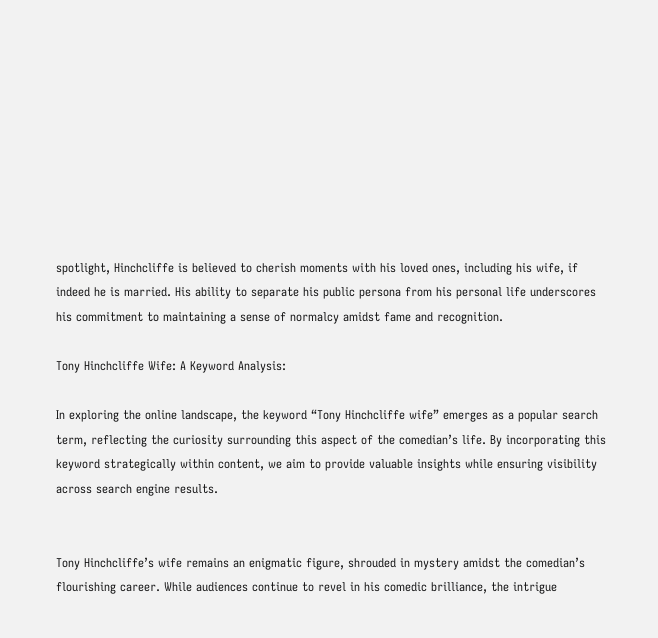spotlight, Hinchcliffe is believed to cherish moments with his loved ones, including his wife, if indeed he is married. His ability to separate his public persona from his personal life underscores his commitment to maintaining a sense of normalcy amidst fame and recognition.

Tony Hinchcliffe Wife: A Keyword Analysis:

In exploring the online landscape, the keyword “Tony Hinchcliffe wife” emerges as a popular search term, reflecting the curiosity surrounding this aspect of the comedian’s life. By incorporating this keyword strategically within content, we aim to provide valuable insights while ensuring visibility across search engine results.


Tony Hinchcliffe’s wife remains an enigmatic figure, shrouded in mystery amidst the comedian’s flourishing career. While audiences continue to revel in his comedic brilliance, the intrigue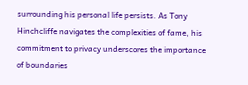surrounding his personal life persists. As Tony Hinchcliffe navigates the complexities of fame, his commitment to privacy underscores the importance of boundaries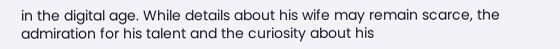in the digital age. While details about his wife may remain scarce, the admiration for his talent and the curiosity about his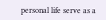personal life serve as a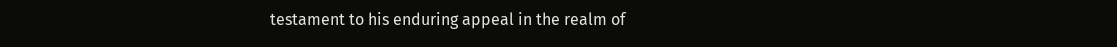testament to his enduring appeal in the realm of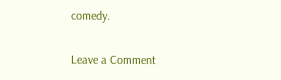comedy.

Leave a Comment